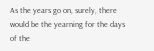As the years go on, surely, there would be the yearning for the days of the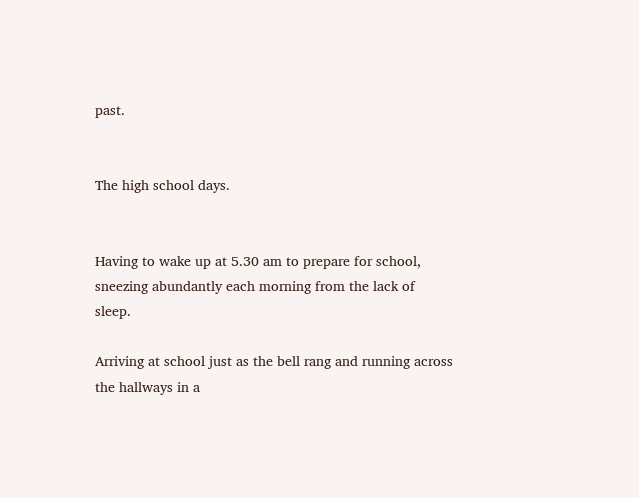past.


The high school days.


Having to wake up at 5.30 am to prepare for school, sneezing abundantly each morning from the lack of sleep.

Arriving at school just as the bell rang and running across the hallways in a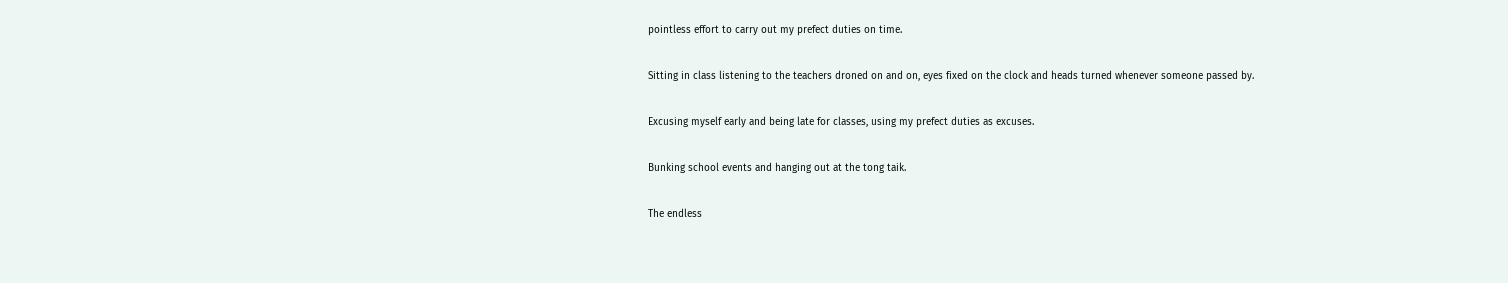pointless effort to carry out my prefect duties on time.

Sitting in class listening to the teachers droned on and on, eyes fixed on the clock and heads turned whenever someone passed by.

Excusing myself early and being late for classes, using my prefect duties as excuses.

Bunking school events and hanging out at the tong taik.

The endless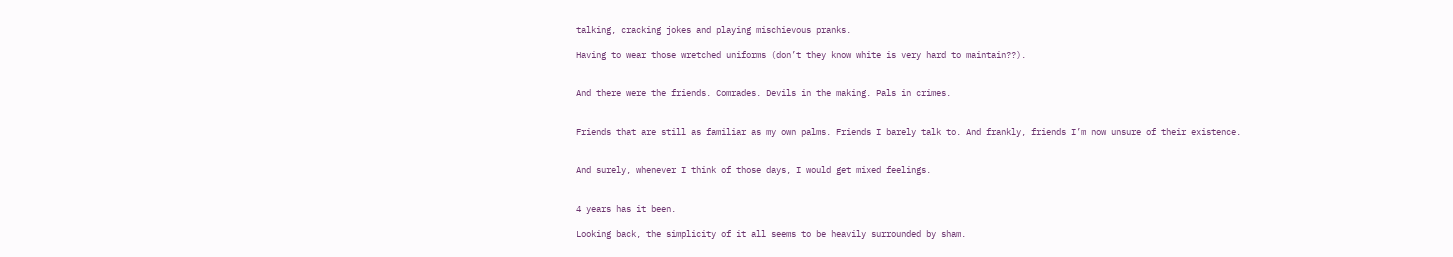talking, cracking jokes and playing mischievous pranks.

Having to wear those wretched uniforms (don’t they know white is very hard to maintain??).


And there were the friends. Comrades. Devils in the making. Pals in crimes.


Friends that are still as familiar as my own palms. Friends I barely talk to. And frankly, friends I’m now unsure of their existence.


And surely, whenever I think of those days, I would get mixed feelings.


4 years has it been.

Looking back, the simplicity of it all seems to be heavily surrounded by sham.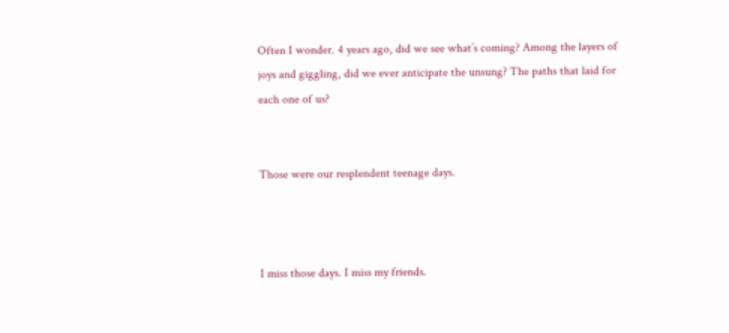Often I wonder. 4 years ago, did we see what’s coming? Among the layers of joys and giggling, did we ever anticipate the unsung? The paths that laid for each one of us?


Those were our resplendent teenage days.



I miss those days. I miss my friends.